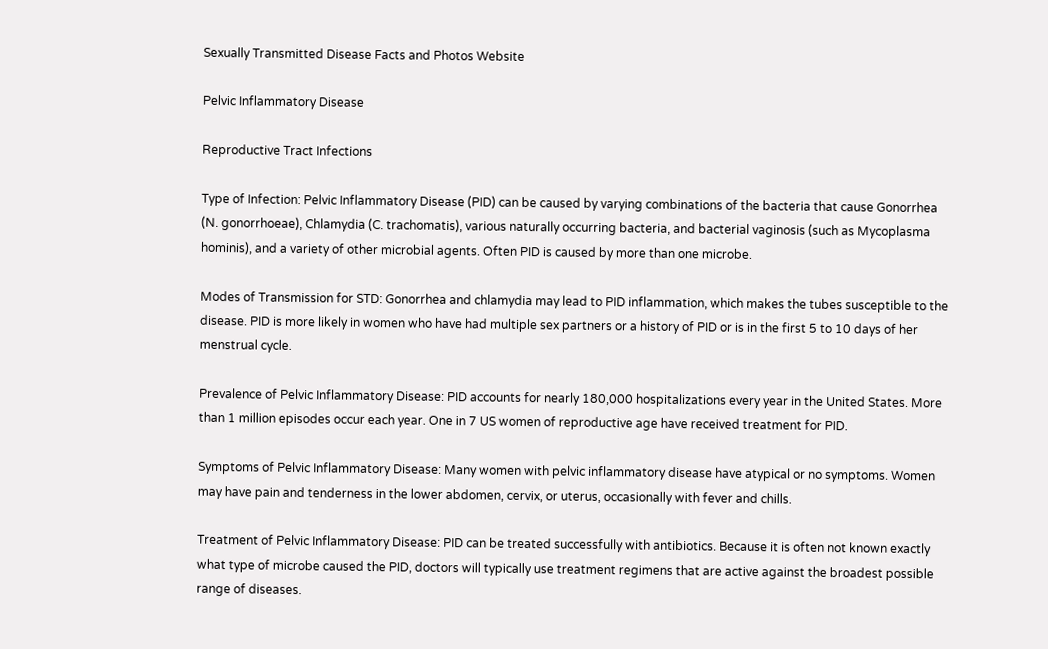Sexually Transmitted Disease Facts and Photos Website

Pelvic Inflammatory Disease

Reproductive Tract Infections

Type of Infection: Pelvic Inflammatory Disease (PID) can be caused by varying combinations of the bacteria that cause Gonorrhea (N. gonorrhoeae), Chlamydia (C. trachomatis), various naturally occurring bacteria, and bacterial vaginosis (such as Mycoplasma hominis), and a variety of other microbial agents. Often PID is caused by more than one microbe.

Modes of Transmission for STD: Gonorrhea and chlamydia may lead to PID inflammation, which makes the tubes susceptible to the disease. PID is more likely in women who have had multiple sex partners or a history of PID or is in the first 5 to 10 days of her menstrual cycle.

Prevalence of Pelvic Inflammatory Disease: PID accounts for nearly 180,000 hospitalizations every year in the United States. More than 1 million episodes occur each year. One in 7 US women of reproductive age have received treatment for PID.

Symptoms of Pelvic Inflammatory Disease: Many women with pelvic inflammatory disease have atypical or no symptoms. Women may have pain and tenderness in the lower abdomen, cervix, or uterus, occasionally with fever and chills.

Treatment of Pelvic Inflammatory Disease: PID can be treated successfully with antibiotics. Because it is often not known exactly what type of microbe caused the PID, doctors will typically use treatment regimens that are active against the broadest possible range of diseases.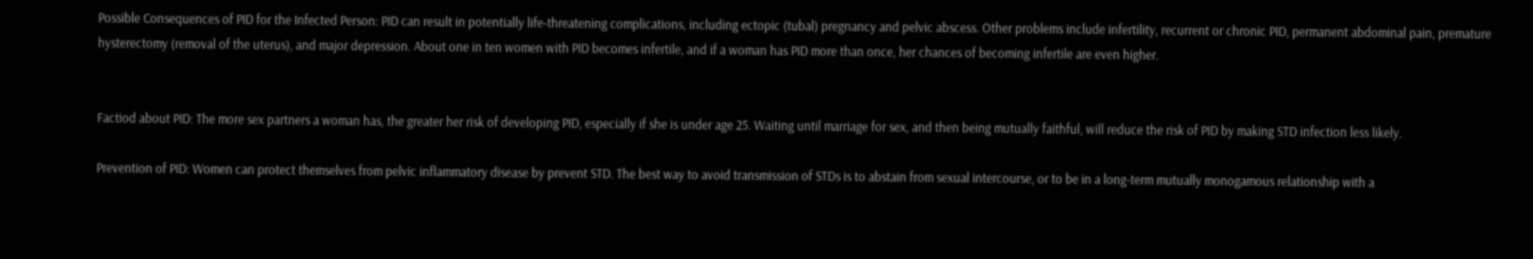Possible Consequences of PID for the Infected Person: PID can result in potentially life-threatening complications, including ectopic (tubal) pregnancy and pelvic abscess. Other problems include infertility, recurrent or chronic PID, permanent abdominal pain, premature hysterectomy (removal of the uterus), and major depression. About one in ten women with PID becomes infertile, and if a woman has PID more than once, her chances of becoming infertile are even higher.


Factiod about PID: The more sex partners a woman has, the greater her risk of developing PID, especially if she is under age 25. Waiting until marriage for sex, and then being mutually faithful, will reduce the risk of PID by making STD infection less likely.

Prevention of PID: Women can protect themselves from pelvic inflammatory disease by prevent STD. The best way to avoid transmission of STDs is to abstain from sexual intercourse, or to be in a long-term mutually monogamous relationship with a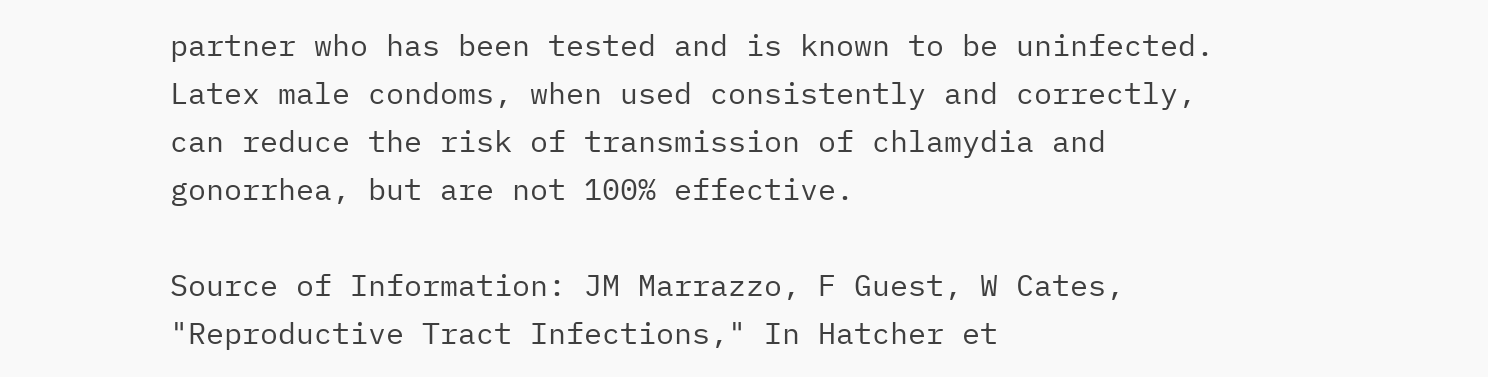partner who has been tested and is known to be uninfected. Latex male condoms, when used consistently and correctly, can reduce the risk of transmission of chlamydia and gonorrhea, but are not 100% effective.

Source of Information: JM Marrazzo, F Guest, W Cates, "Reproductive Tract Infections," In Hatcher et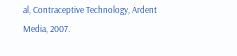al, Contraceptive Technology, Ardent Media, 2007.